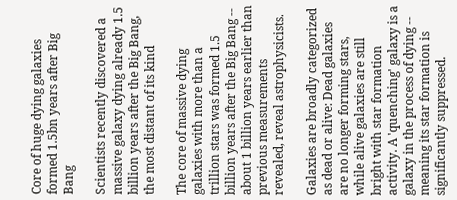Core of huge dying galaxies formed 1.5bn years after Big Bang

Scientists recently discovered a massive galaxy dying already 1.5 billion years after the Big Bang, the most distant of its kind

The core of massive dying galaxies with more than a trillion stars was formed 1.5 billion years after the Big Bang -- about 1 billion years earlier than previous measurements revealed, reveal astrophysicists.

Galaxies are broadly categorized as dead or alive: Dead galaxies are no longer forming stars, while alive galaxies are still bright with star formation activity. A 'quenching' galaxy is a galaxy in the process of dying -- meaning its star formation is significantly suppressed.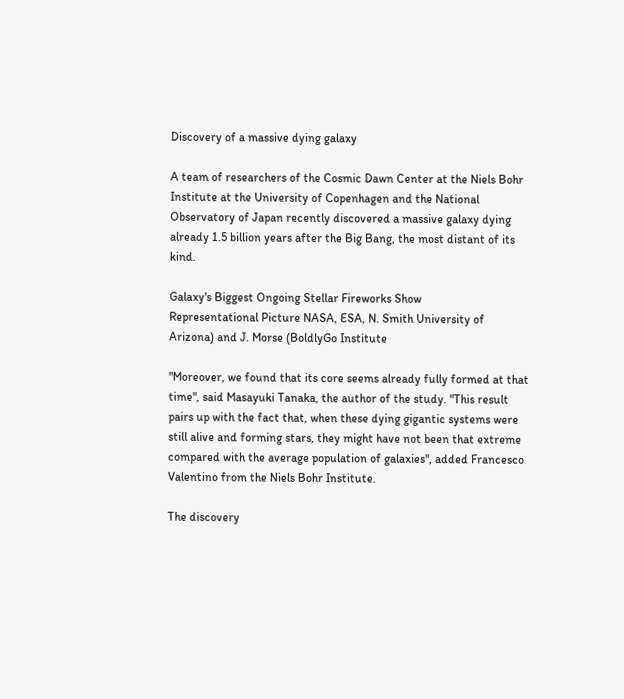Discovery of a massive dying galaxy

A team of researchers of the Cosmic Dawn Center at the Niels Bohr Institute at the University of Copenhagen and the National Observatory of Japan recently discovered a massive galaxy dying already 1.5 billion years after the Big Bang, the most distant of its kind.

Galaxy's Biggest Ongoing Stellar Fireworks Show
Representational Picture NASA, ESA, N. Smith University of Arizona) and J. Morse (BoldlyGo Institute

"Moreover, we found that its core seems already fully formed at that time", said Masayuki Tanaka, the author of the study. "This result pairs up with the fact that, when these dying gigantic systems were still alive and forming stars, they might have not been that extreme compared with the average population of galaxies", added Francesco Valentino from the Niels Bohr Institute.

The discovery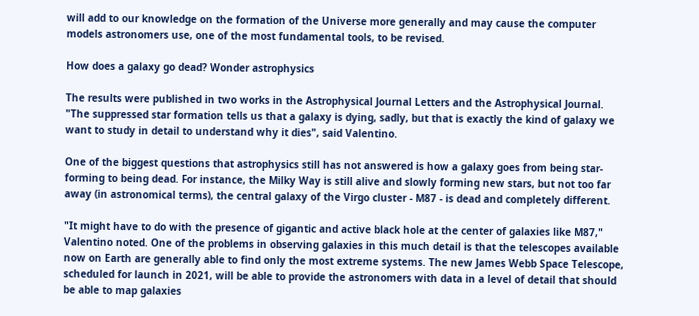will add to our knowledge on the formation of the Universe more generally and may cause the computer models astronomers use, one of the most fundamental tools, to be revised.

How does a galaxy go dead? Wonder astrophysics

The results were published in two works in the Astrophysical Journal Letters and the Astrophysical Journal. "The suppressed star formation tells us that a galaxy is dying, sadly, but that is exactly the kind of galaxy we want to study in detail to understand why it dies", said Valentino.

One of the biggest questions that astrophysics still has not answered is how a galaxy goes from being star-forming to being dead. For instance, the Milky Way is still alive and slowly forming new stars, but not too far away (in astronomical terms), the central galaxy of the Virgo cluster - M87 - is dead and completely different.

"It might have to do with the presence of gigantic and active black hole at the center of galaxies like M87," Valentino noted. One of the problems in observing galaxies in this much detail is that the telescopes available now on Earth are generally able to find only the most extreme systems. The new James Webb Space Telescope, scheduled for launch in 2021, will be able to provide the astronomers with data in a level of detail that should be able to map galaxies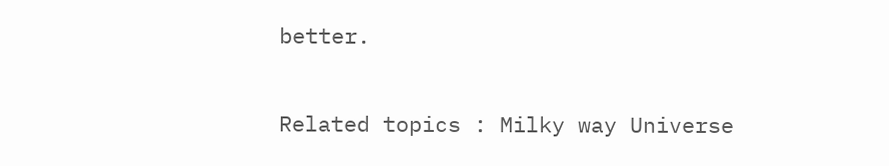better.

Related topics : Milky way Universe